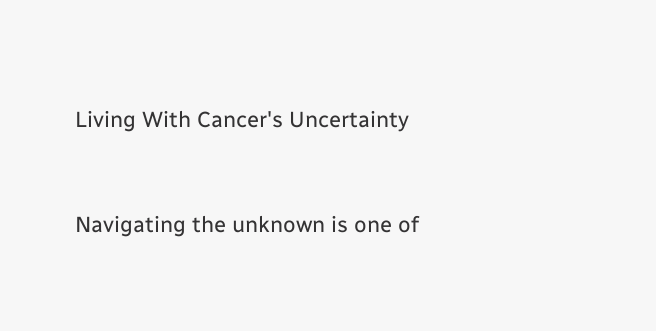Living With Cancer's Uncertainty


Navigating the unknown is one of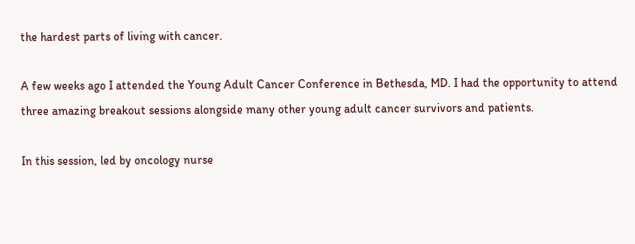the hardest parts of living with cancer.

A few weeks ago I attended the Young Adult Cancer Conference in Bethesda, MD. I had the opportunity to attend three amazing breakout sessions alongside many other young adult cancer survivors and patients.

In this session, led by oncology nurse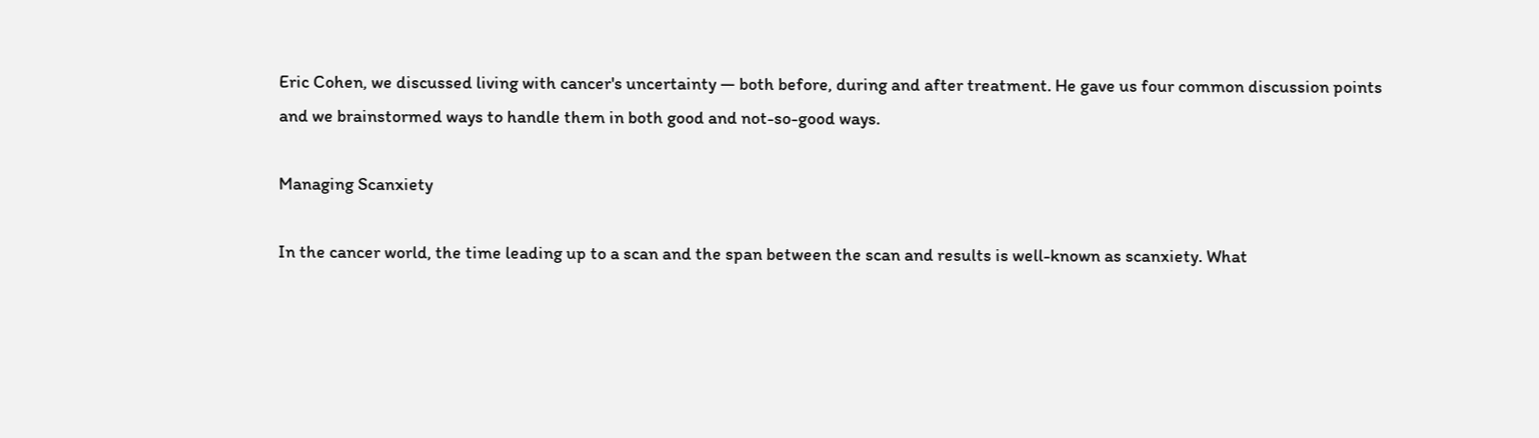Eric Cohen, we discussed living with cancer's uncertainty — both before, during and after treatment. He gave us four common discussion points and we brainstormed ways to handle them in both good and not-so-good ways.

Managing Scanxiety

In the cancer world, the time leading up to a scan and the span between the scan and results is well-known as scanxiety. What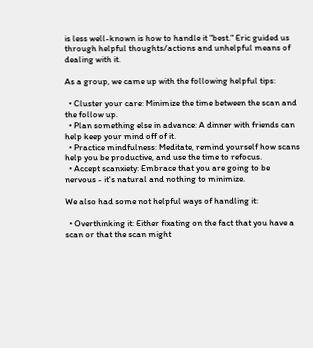is less well-known is how to handle it "best." Eric guided us through helpful thoughts/actions and unhelpful means of dealing with it.

As a group, we came up with the following helpful tips:

  • Cluster your care: Minimize the time between the scan and the follow up.
  • Plan something else in advance: A dinner with friends can help keep your mind off of it.
  • Practice mindfulness: Meditate, remind yourself how scans help you be productive, and use the time to refocus.
  • Accept scanxiety: Embrace that you are going to be nervous - it's natural and nothing to minimize.

We also had some not helpful ways of handling it:

  • Overthinking it: Either fixating on the fact that you have a scan or that the scan might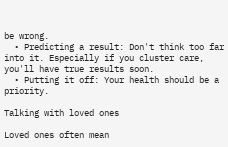be wrong.
  • Predicting a result: Don't think too far into it. Especially if you cluster care, you'll have true results soon.
  • Putting it off: Your health should be a priority.

Talking with loved ones

Loved ones often mean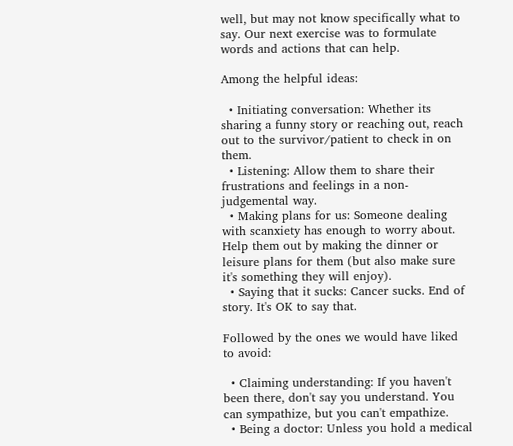well, but may not know specifically what to say. Our next exercise was to formulate words and actions that can help.

Among the helpful ideas:

  • Initiating conversation: Whether its sharing a funny story or reaching out, reach out to the survivor/patient to check in on them.
  • Listening: Allow them to share their frustrations and feelings in a non-judgemental way.
  • Making plans for us: Someone dealing with scanxiety has enough to worry about. Help them out by making the dinner or leisure plans for them (but also make sure it's something they will enjoy).
  • Saying that it sucks: Cancer sucks. End of story. It's OK to say that.

Followed by the ones we would have liked to avoid:

  • Claiming understanding: If you haven't been there, don't say you understand. You can sympathize, but you can't empathize.
  • Being a doctor: Unless you hold a medical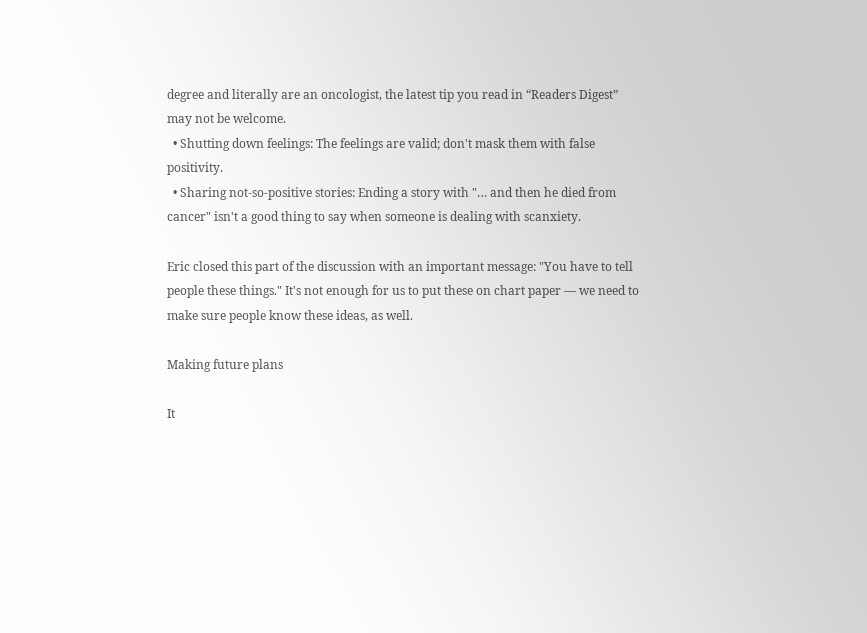degree and literally are an oncologist, the latest tip you read in “Readers Digest” may not be welcome.
  • Shutting down feelings: The feelings are valid; don't mask them with false positivity.
  • Sharing not-so-positive stories: Ending a story with "… and then he died from cancer" isn't a good thing to say when someone is dealing with scanxiety.

Eric closed this part of the discussion with an important message: "You have to tell people these things." It's not enough for us to put these on chart paper — we need to make sure people know these ideas, as well.

Making future plans

It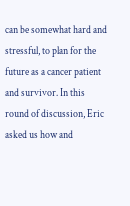can be somewhat hard and stressful, to plan for the future as a cancer patient and survivor. In this round of discussion, Eric asked us how and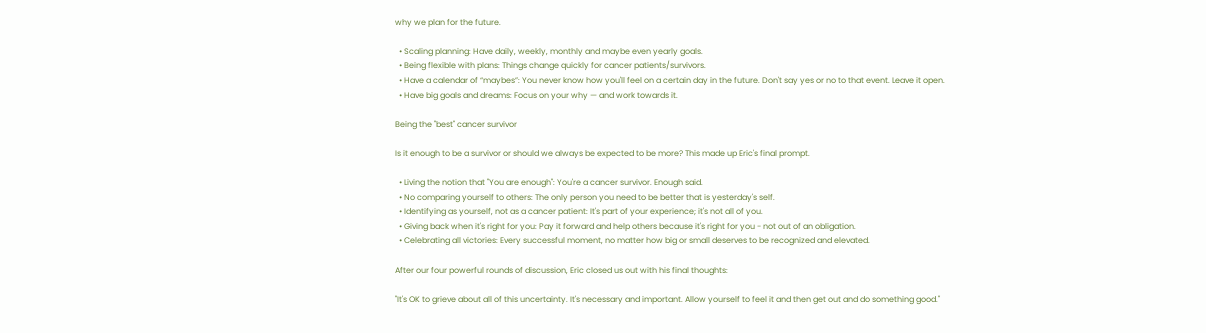why we plan for the future.

  • Scaling planning: Have daily, weekly, monthly and maybe even yearly goals.
  • Being flexible with plans: Things change quickly for cancer patients/survivors.
  • Have a calendar of “maybes”: You never know how you'll feel on a certain day in the future. Don't say yes or no to that event. Leave it open.
  • Have big goals and dreams: Focus on your why — and work towards it.

Being the "best" cancer survivor

Is it enough to be a survivor or should we always be expected to be more? This made up Eric's final prompt.

  • Living the notion that "You are enough": You're a cancer survivor. Enough said.
  • No comparing yourself to others: The only person you need to be better that is yesterday's self.
  • Identifying as yourself, not as a cancer patient: It's part of your experience; it's not all of you.
  • Giving back when it's right for you: Pay it forward and help others because it's right for you - not out of an obligation.
  • Celebrating all victories: Every successful moment, no matter how big or small deserves to be recognized and elevated.

After our four powerful rounds of discussion, Eric closed us out with his final thoughts:

"It's OK to grieve about all of this uncertainty. It's necessary and important. Allow yourself to feel it and then get out and do something good."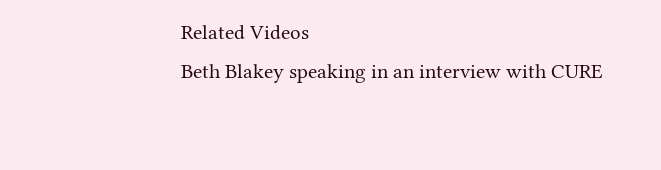Related Videos
Beth Blakey speaking in an interview with CURE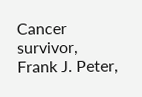Cancer survivor, Frank J. Peter,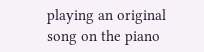playing an original song on the piano